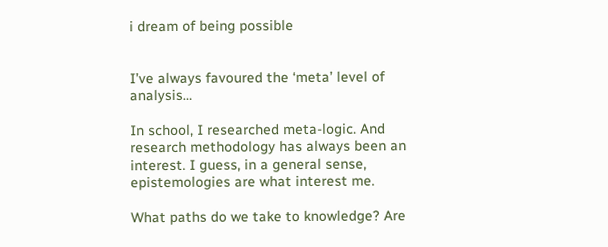i dream of being possible


I’ve always favoured the ‘meta’ level of analysis…

In school, I researched meta-logic. And research methodology has always been an interest. I guess, in a general sense, epistemologies are what interest me.

What paths do we take to knowledge? Are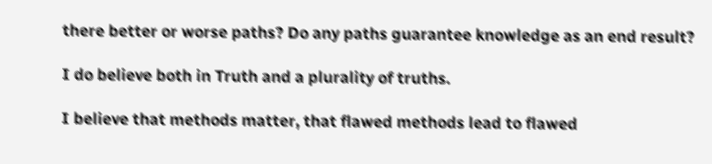there better or worse paths? Do any paths guarantee knowledge as an end result?

I do believe both in Truth and a plurality of truths.

I believe that methods matter, that flawed methods lead to flawed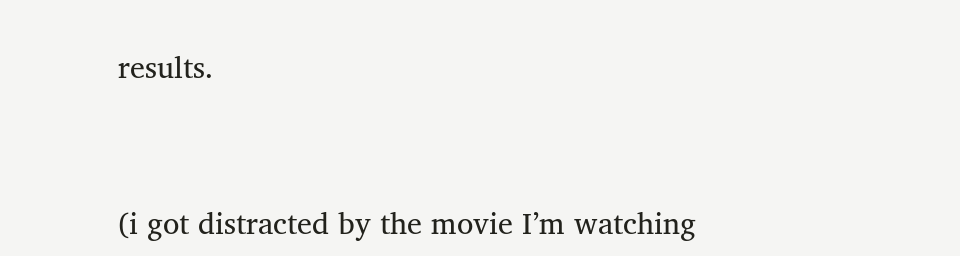results.



(i got distracted by the movie I’m watching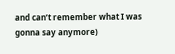and can’t remember what I was gonna say anymore)